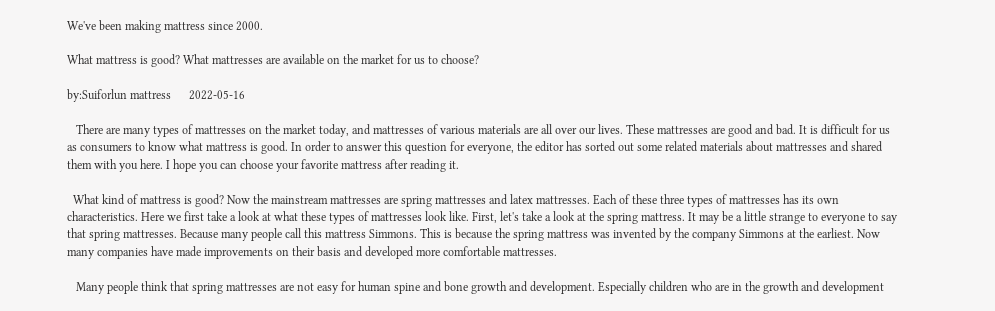We've been making mattress since 2000.

What mattress is good? What mattresses are available on the market for us to choose?

by:Suiforlun mattress      2022-05-16

   There are many types of mattresses on the market today, and mattresses of various materials are all over our lives. These mattresses are good and bad. It is difficult for us as consumers to know what mattress is good. In order to answer this question for everyone, the editor has sorted out some related materials about mattresses and shared them with you here. I hope you can choose your favorite mattress after reading it.

  What kind of mattress is good? Now the mainstream mattresses are spring mattresses and latex mattresses. Each of these three types of mattresses has its own characteristics. Here we first take a look at what these types of mattresses look like. First, let's take a look at the spring mattress. It may be a little strange to everyone to say that spring mattresses. Because many people call this mattress Simmons. This is because the spring mattress was invented by the company Simmons at the earliest. Now many companies have made improvements on their basis and developed more comfortable mattresses.

   Many people think that spring mattresses are not easy for human spine and bone growth and development. Especially children who are in the growth and development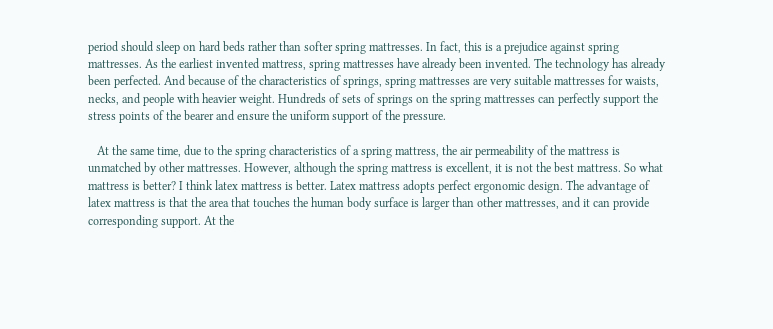period should sleep on hard beds rather than softer spring mattresses. In fact, this is a prejudice against spring mattresses. As the earliest invented mattress, spring mattresses have already been invented. The technology has already been perfected. And because of the characteristics of springs, spring mattresses are very suitable mattresses for waists, necks, and people with heavier weight. Hundreds of sets of springs on the spring mattresses can perfectly support the stress points of the bearer and ensure the uniform support of the pressure.

   At the same time, due to the spring characteristics of a spring mattress, the air permeability of the mattress is unmatched by other mattresses. However, although the spring mattress is excellent, it is not the best mattress. So what mattress is better? I think latex mattress is better. Latex mattress adopts perfect ergonomic design. The advantage of latex mattress is that the area that touches the human body surface is larger than other mattresses, and it can provide corresponding support. At the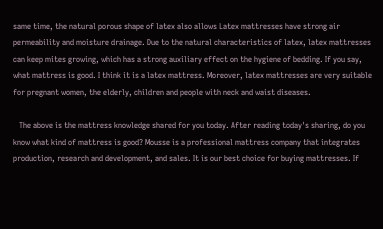same time, the natural porous shape of latex also allows Latex mattresses have strong air permeability and moisture drainage. Due to the natural characteristics of latex, latex mattresses can keep mites growing, which has a strong auxiliary effect on the hygiene of bedding. If you say, what mattress is good. I think it is a latex mattress. Moreover, latex mattresses are very suitable for pregnant women, the elderly, children and people with neck and waist diseases.

   The above is the mattress knowledge shared for you today. After reading today's sharing, do you know what kind of mattress is good? Mousse is a professional mattress company that integrates production, research and development, and sales. It is our best choice for buying mattresses. If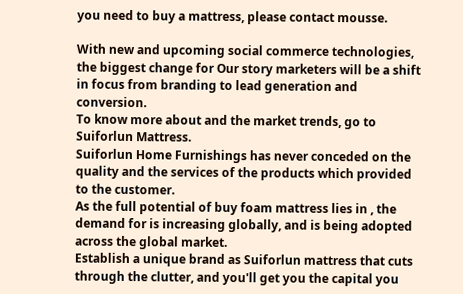you need to buy a mattress, please contact mousse.

With new and upcoming social commerce technologies, the biggest change for Our story marketers will be a shift in focus from branding to lead generation and conversion.
To know more about and the market trends, go to Suiforlun Mattress.
Suiforlun Home Furnishings has never conceded on the quality and the services of the products which provided to the customer.
As the full potential of buy foam mattress lies in , the demand for is increasing globally, and is being adopted across the global market.
Establish a unique brand as Suiforlun mattress that cuts through the clutter, and you'll get you the capital you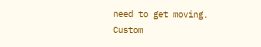need to get moving.
Custom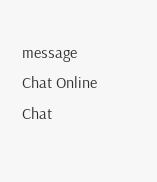message
Chat Online
Chat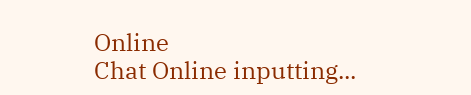Online
Chat Online inputting...